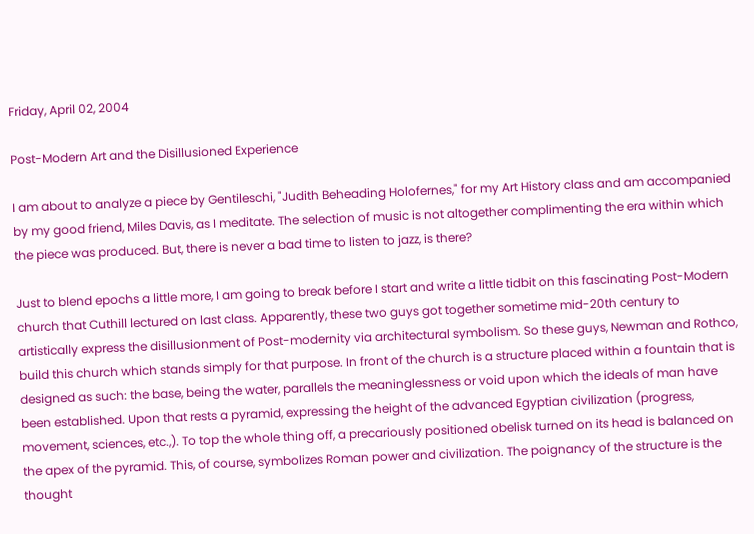Friday, April 02, 2004

Post-Modern Art and the Disillusioned Experience

I am about to analyze a piece by Gentileschi, "Judith Beheading Holofernes," for my Art History class and am accompanied by my good friend, Miles Davis, as I meditate. The selection of music is not altogether complimenting the era within which the piece was produced. But, there is never a bad time to listen to jazz, is there?

Just to blend epochs a little more, I am going to break before I start and write a little tidbit on this fascinating Post-Modern church that Cuthill lectured on last class. Apparently, these two guys got together sometime mid-20th century to artistically express the disillusionment of Post-modernity via architectural symbolism. So these guys, Newman and Rothco, build this church which stands simply for that purpose. In front of the church is a structure placed within a fountain that is designed as such: the base, being the water, parallels the meaninglessness or void upon which the ideals of man have been established. Upon that rests a pyramid, expressing the height of the advanced Egyptian civilization (progress, movement, sciences, etc.,). To top the whole thing off, a precariously positioned obelisk turned on its head is balanced on the apex of the pyramid. This, of course, symbolizes Roman power and civilization. The poignancy of the structure is the thought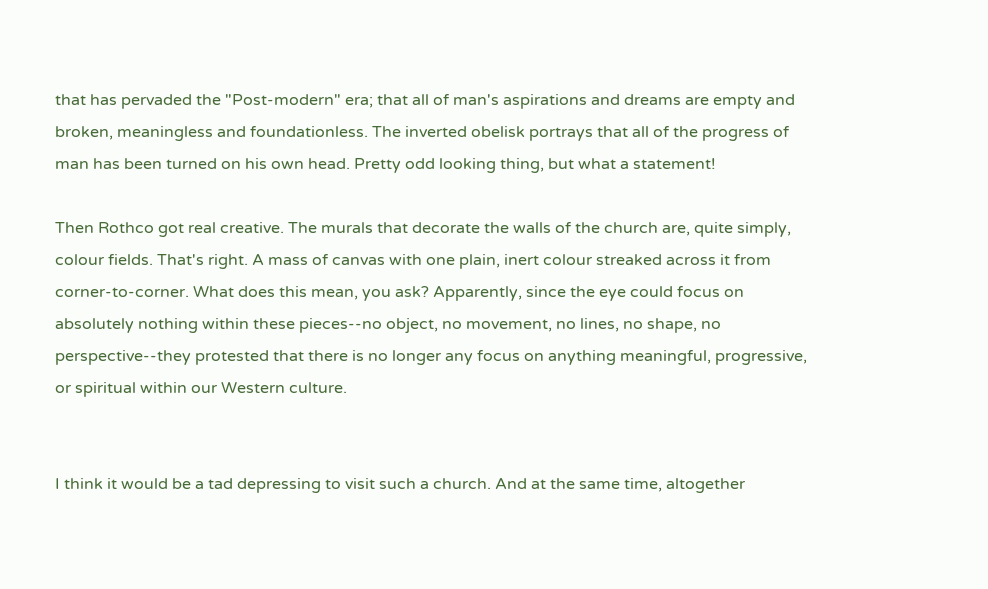that has pervaded the "Post-modern" era; that all of man's aspirations and dreams are empty and broken, meaningless and foundationless. The inverted obelisk portrays that all of the progress of man has been turned on his own head. Pretty odd looking thing, but what a statement!

Then Rothco got real creative. The murals that decorate the walls of the church are, quite simply, colour fields. That's right. A mass of canvas with one plain, inert colour streaked across it from corner-to-corner. What does this mean, you ask? Apparently, since the eye could focus on absolutely nothing within these pieces--no object, no movement, no lines, no shape, no perspective--they protested that there is no longer any focus on anything meaningful, progressive, or spiritual within our Western culture.


I think it would be a tad depressing to visit such a church. And at the same time, altogether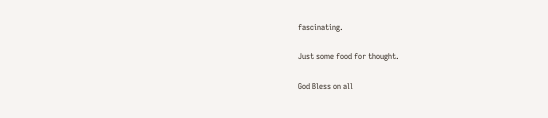fascinating.

Just some food for thought.

God Bless on all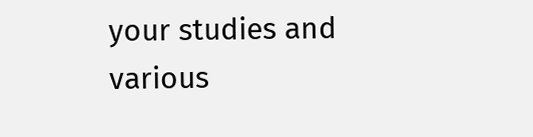your studies and various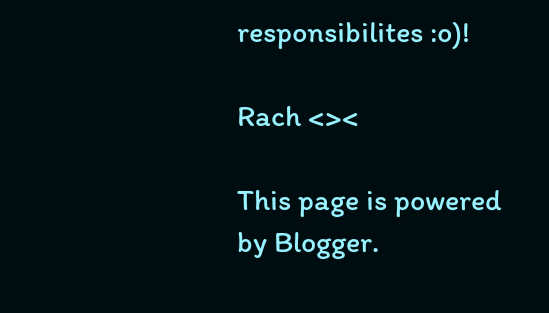responsibilites :o)!

Rach <><

This page is powered by Blogger.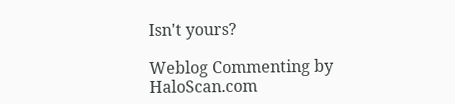Isn't yours?

Weblog Commenting by HaloScan.com